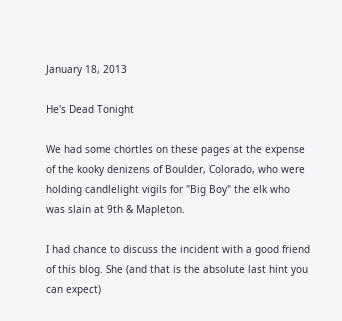January 18, 2013

He's Dead Tonight

We had some chortles on these pages at the expense of the kooky denizens of Boulder, Colorado, who were holding candlelight vigils for "Big Boy" the elk who was slain at 9th & Mapleton.

I had chance to discuss the incident with a good friend of this blog. She (and that is the absolute last hint you can expect)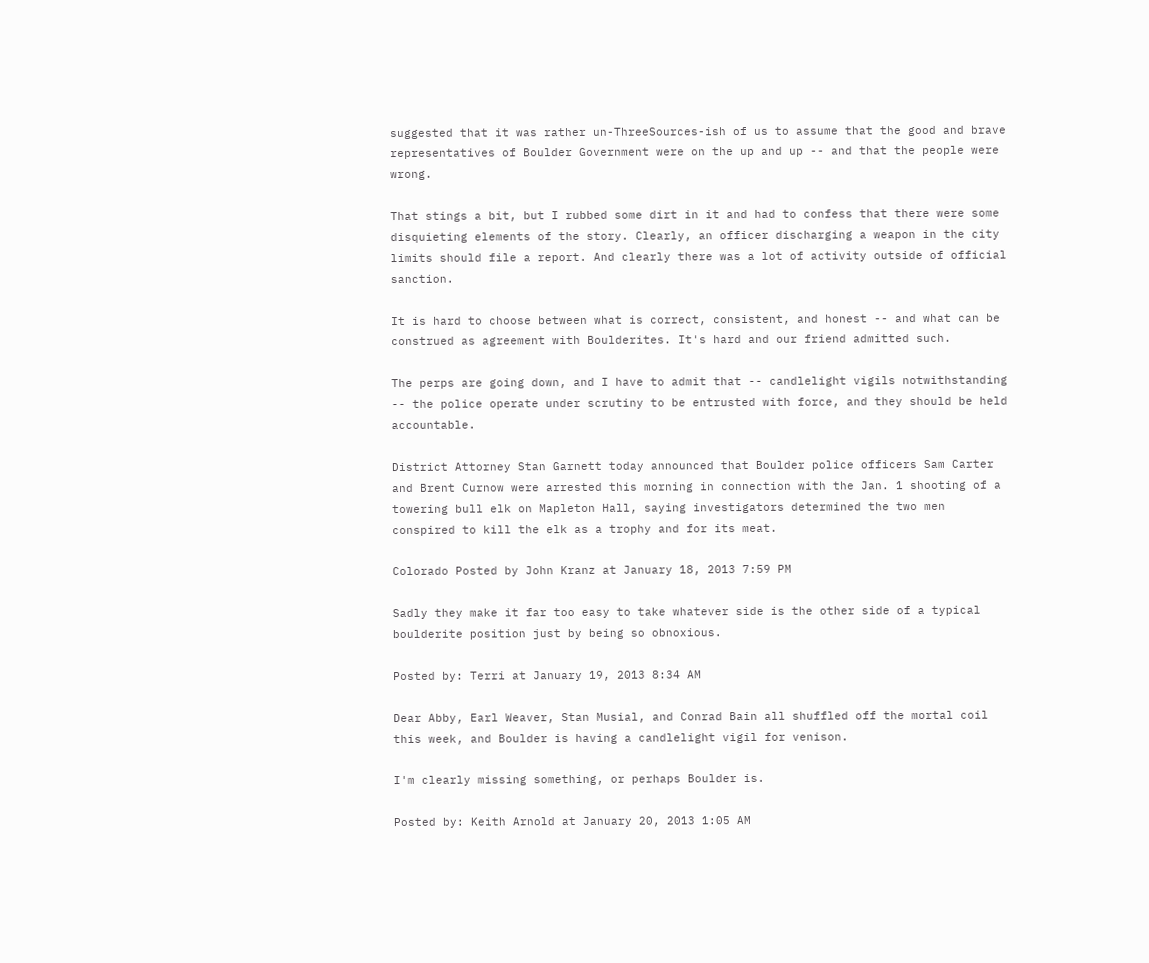suggested that it was rather un-ThreeSources-ish of us to assume that the good and brave representatives of Boulder Government were on the up and up -- and that the people were wrong.

That stings a bit, but I rubbed some dirt in it and had to confess that there were some disquieting elements of the story. Clearly, an officer discharging a weapon in the city limits should file a report. And clearly there was a lot of activity outside of official sanction.

It is hard to choose between what is correct, consistent, and honest -- and what can be construed as agreement with Boulderites. It's hard and our friend admitted such.

The perps are going down, and I have to admit that -- candlelight vigils notwithstanding -- the police operate under scrutiny to be entrusted with force, and they should be held accountable.

District Attorney Stan Garnett today announced that Boulder police officers Sam Carter and Brent Curnow were arrested this morning in connection with the Jan. 1 shooting of a towering bull elk on Mapleton Hall, saying investigators determined the two men conspired to kill the elk as a trophy and for its meat.

Colorado Posted by John Kranz at January 18, 2013 7:59 PM

Sadly they make it far too easy to take whatever side is the other side of a typical boulderite position just by being so obnoxious.

Posted by: Terri at January 19, 2013 8:34 AM

Dear Abby, Earl Weaver, Stan Musial, and Conrad Bain all shuffled off the mortal coil this week, and Boulder is having a candlelight vigil for venison.

I'm clearly missing something, or perhaps Boulder is.

Posted by: Keith Arnold at January 20, 2013 1:05 AM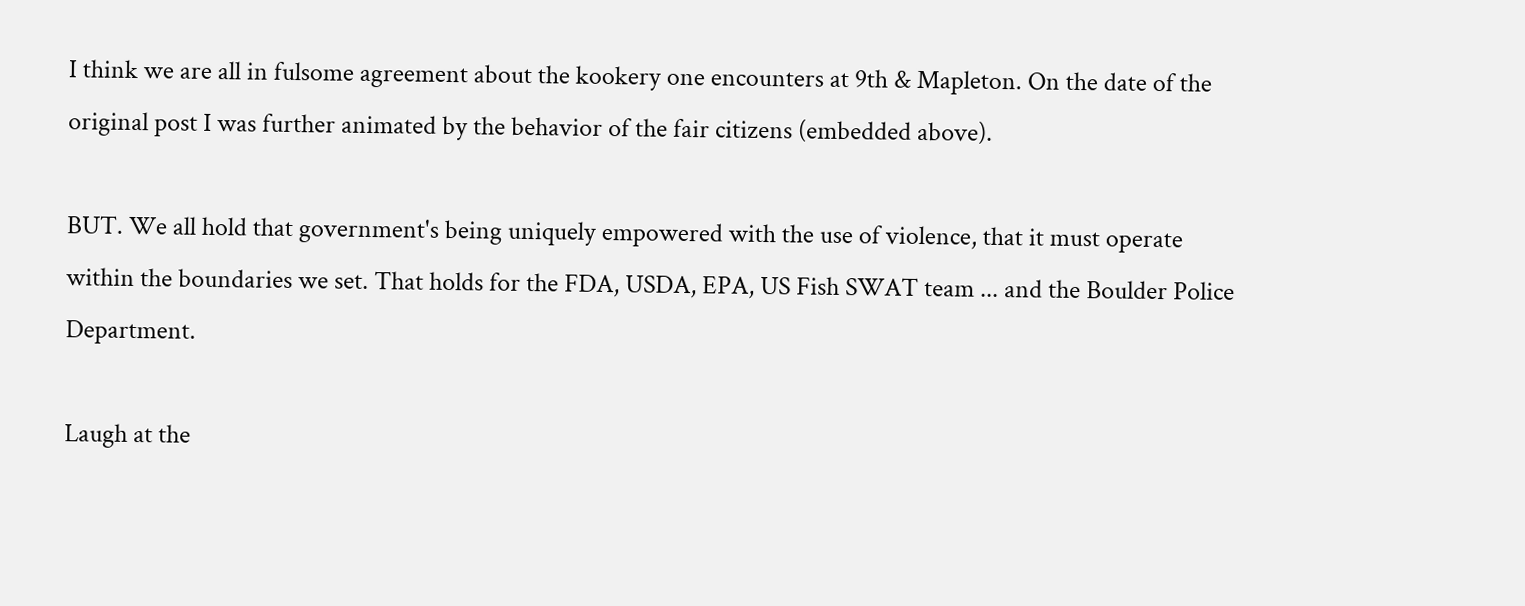I think we are all in fulsome agreement about the kookery one encounters at 9th & Mapleton. On the date of the original post I was further animated by the behavior of the fair citizens (embedded above).

BUT. We all hold that government's being uniquely empowered with the use of violence, that it must operate within the boundaries we set. That holds for the FDA, USDA, EPA, US Fish SWAT team ... and the Boulder Police Department.

Laugh at the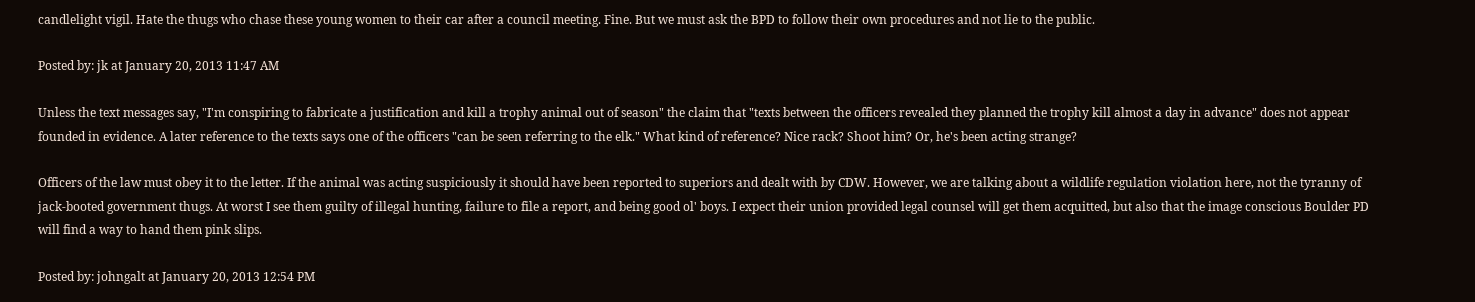candlelight vigil. Hate the thugs who chase these young women to their car after a council meeting. Fine. But we must ask the BPD to follow their own procedures and not lie to the public.

Posted by: jk at January 20, 2013 11:47 AM

Unless the text messages say, "I'm conspiring to fabricate a justification and kill a trophy animal out of season" the claim that "texts between the officers revealed they planned the trophy kill almost a day in advance" does not appear founded in evidence. A later reference to the texts says one of the officers "can be seen referring to the elk." What kind of reference? Nice rack? Shoot him? Or, he's been acting strange?

Officers of the law must obey it to the letter. If the animal was acting suspiciously it should have been reported to superiors and dealt with by CDW. However, we are talking about a wildlife regulation violation here, not the tyranny of jack-booted government thugs. At worst I see them guilty of illegal hunting, failure to file a report, and being good ol' boys. I expect their union provided legal counsel will get them acquitted, but also that the image conscious Boulder PD will find a way to hand them pink slips.

Posted by: johngalt at January 20, 2013 12:54 PM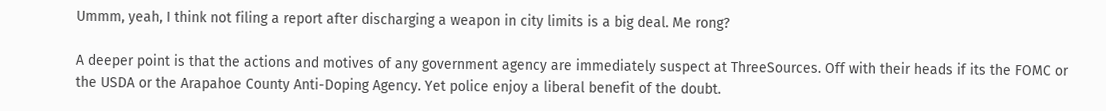Ummm, yeah, I think not filing a report after discharging a weapon in city limits is a big deal. Me rong?

A deeper point is that the actions and motives of any government agency are immediately suspect at ThreeSources. Off with their heads if its the FOMC or the USDA or the Arapahoe County Anti-Doping Agency. Yet police enjoy a liberal benefit of the doubt.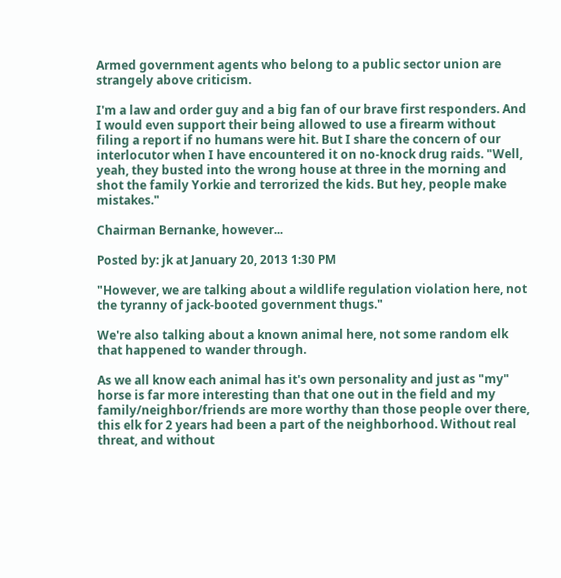Armed government agents who belong to a public sector union are strangely above criticism.

I'm a law and order guy and a big fan of our brave first responders. And I would even support their being allowed to use a firearm without filing a report if no humans were hit. But I share the concern of our interlocutor when I have encountered it on no-knock drug raids. "Well, yeah, they busted into the wrong house at three in the morning and shot the family Yorkie and terrorized the kids. But hey, people make mistakes."

Chairman Bernanke, however...

Posted by: jk at January 20, 2013 1:30 PM

"However, we are talking about a wildlife regulation violation here, not the tyranny of jack-booted government thugs."

We're also talking about a known animal here, not some random elk that happened to wander through.

As we all know each animal has it's own personality and just as "my" horse is far more interesting than that one out in the field and my family/neighbor/friends are more worthy than those people over there, this elk for 2 years had been a part of the neighborhood. Without real threat, and without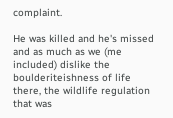complaint.

He was killed and he's missed and as much as we (me included) dislike the boulderiteishness of life there, the wildlife regulation that was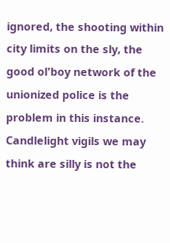ignored, the shooting within city limits on the sly, the good ol'boy network of the unionized police is the problem in this instance.
Candlelight vigils we may think are silly is not the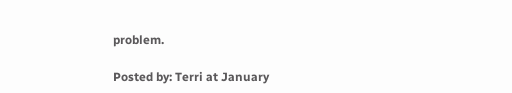problem.

Posted by: Terri at January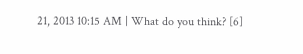21, 2013 10:15 AM | What do you think? [6]